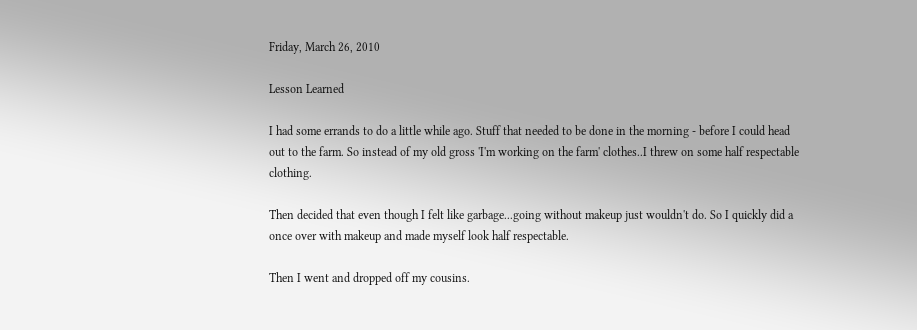Friday, March 26, 2010

Lesson Learned

I had some errands to do a little while ago. Stuff that needed to be done in the morning - before I could head out to the farm. So instead of my old gross 'I'm working on the farm' clothes..I threw on some half respectable clothing.

Then decided that even though I felt like garbage...going without makeup just wouldn't do. So I quickly did a once over with makeup and made myself look half respectable.

Then I went and dropped off my cousins.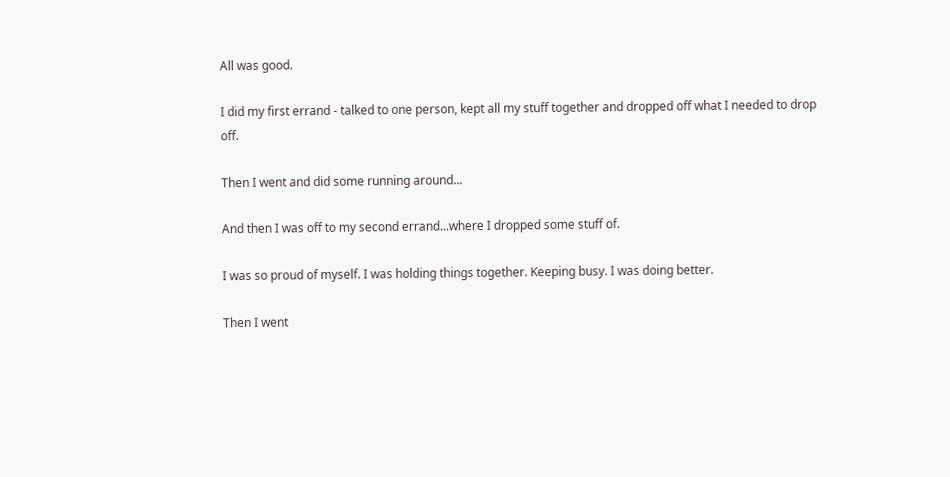All was good.

I did my first errand - talked to one person, kept all my stuff together and dropped off what I needed to drop off.

Then I went and did some running around...

And then I was off to my second errand...where I dropped some stuff of.

I was so proud of myself. I was holding things together. Keeping busy. I was doing better.

Then I went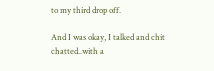to my third drop off.

And I was okay, I talked and chit chatted..with a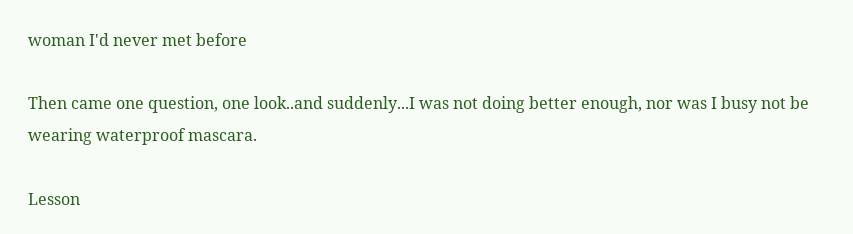woman I'd never met before

Then came one question, one look..and suddenly...I was not doing better enough, nor was I busy not be wearing waterproof mascara.

Lesson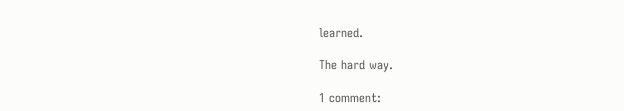learned.

The hard way.

1 comment: